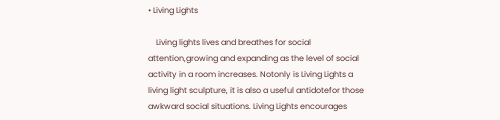• Living Lights

    Living lights lives and breathes for social attention,growing and expanding as the level of social activity in a room increases. Notonly is Living Lights a living light sculpture, it is also a useful antidotefor those awkward social situations. Living Lights encourages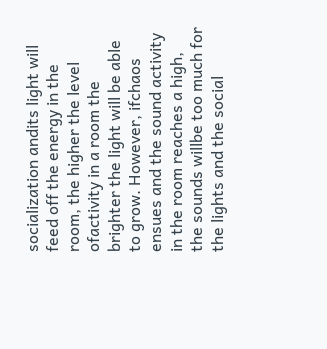socialization andits light will feed off the energy in the room, the higher the level ofactivity in a room the brighter the light will be able to grow. However, ifchaos ensues and the sound activity in the room reaches a high, the sounds willbe too much for the lights and the social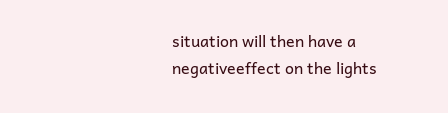situation will then have a negativeeffect on the lights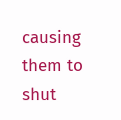causing them to shut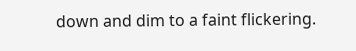down and dim to a faint flickering.